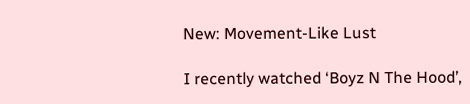New: Movement-Like Lust

I recently watched ‘Boyz N The Hood’,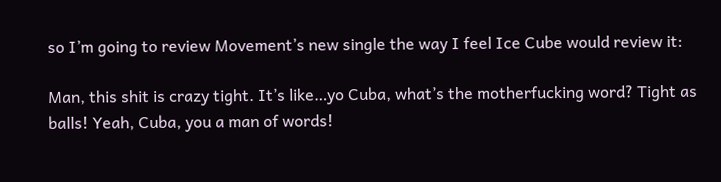so I’m going to review Movement’s new single the way I feel Ice Cube would review it:

Man, this shit is crazy tight. It’s like…yo Cuba, what’s the motherfucking word? Tight as balls! Yeah, Cuba, you a man of words!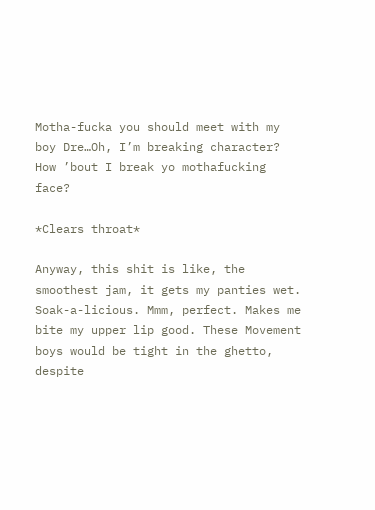Motha-fucka you should meet with my boy Dre…Oh, I’m breaking character? How ’bout I break yo mothafucking face?

*Clears throat*

Anyway, this shit is like, the smoothest jam, it gets my panties wet. Soak-a-licious. Mmm, perfect. Makes me bite my upper lip good. These Movement boys would be tight in the ghetto, despite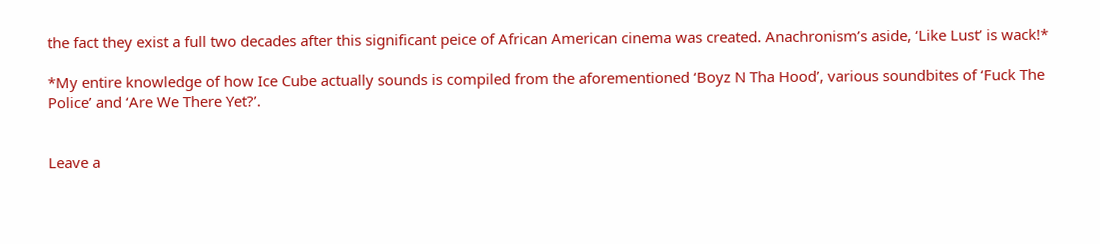the fact they exist a full two decades after this significant peice of African American cinema was created. Anachronism’s aside, ‘Like Lust’ is wack!*

*My entire knowledge of how Ice Cube actually sounds is compiled from the aforementioned ‘Boyz N Tha Hood’, various soundbites of ‘Fuck The Police’ and ‘Are We There Yet?’.


Leave a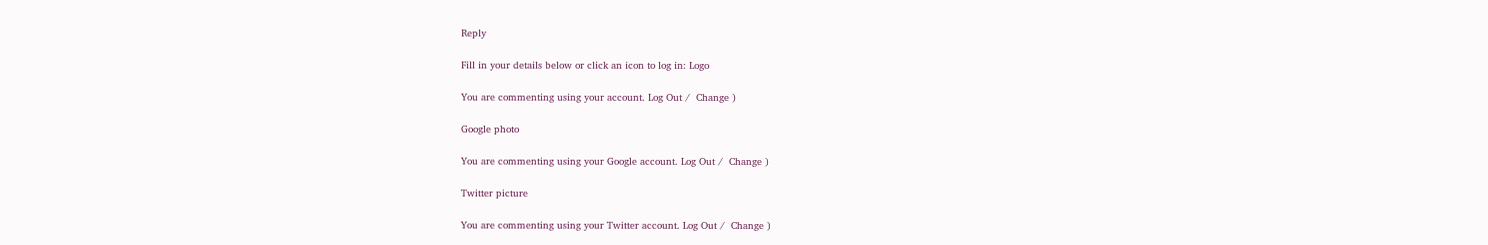Reply

Fill in your details below or click an icon to log in: Logo

You are commenting using your account. Log Out /  Change )

Google photo

You are commenting using your Google account. Log Out /  Change )

Twitter picture

You are commenting using your Twitter account. Log Out /  Change )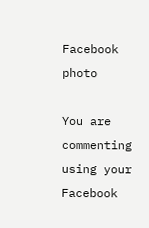Facebook photo

You are commenting using your Facebook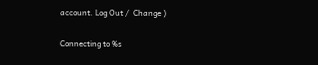account. Log Out /  Change )

Connecting to %s